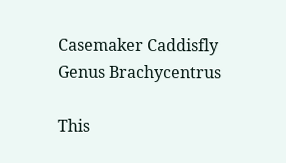Casemaker Caddisfly
Genus Brachycentrus

This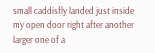small caddisfly landed just inside my open door right after another larger one of a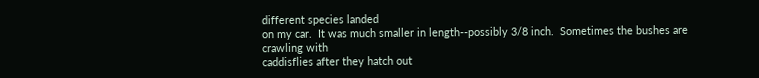different species landed
on my car.  It was much smaller in length--possibly 3/8 inch.  Sometimes the bushes are crawling with
caddisflies after they hatch out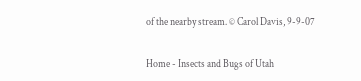of the nearby stream. © Carol Davis, 9-9-07

Home - Insects and Bugs of Utah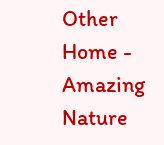Other Home - Amazing Nature